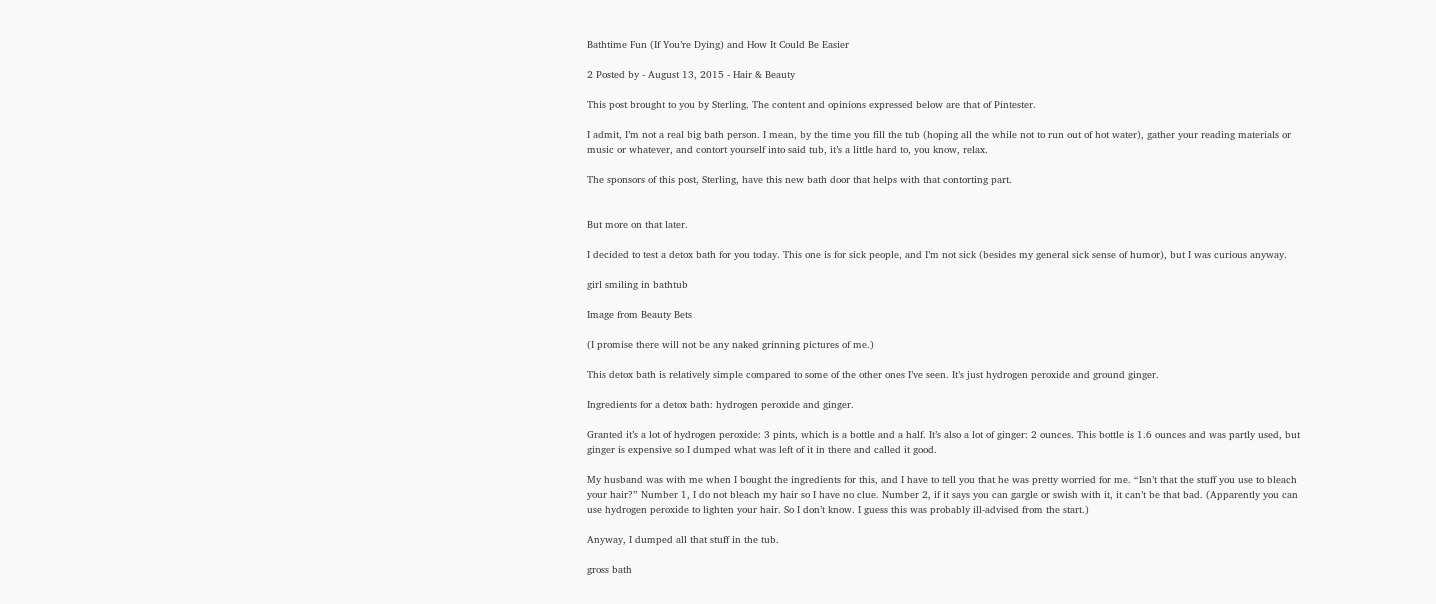Bathtime Fun (If You’re Dying) and How It Could Be Easier

2 Posted by - August 13, 2015 - Hair & Beauty

This post brought to you by Sterling. The content and opinions expressed below are that of Pintester.

I admit, I’m not a real big bath person. I mean, by the time you fill the tub (hoping all the while not to run out of hot water), gather your reading materials or music or whatever, and contort yourself into said tub, it’s a little hard to, you know, relax.

The sponsors of this post, Sterling, have this new bath door that helps with that contorting part.


But more on that later.

I decided to test a detox bath for you today. This one is for sick people, and I’m not sick (besides my general sick sense of humor), but I was curious anyway.

girl smiling in bathtub

Image from Beauty Bets

(I promise there will not be any naked grinning pictures of me.)

This detox bath is relatively simple compared to some of the other ones I’ve seen. It’s just hydrogen peroxide and ground ginger.

Ingredients for a detox bath: hydrogen peroxide and ginger.

Granted it’s a lot of hydrogen peroxide: 3 pints, which is a bottle and a half. It’s also a lot of ginger: 2 ounces. This bottle is 1.6 ounces and was partly used, but ginger is expensive so I dumped what was left of it in there and called it good.

My husband was with me when I bought the ingredients for this, and I have to tell you that he was pretty worried for me. “Isn’t that the stuff you use to bleach your hair?” Number 1, I do not bleach my hair so I have no clue. Number 2, if it says you can gargle or swish with it, it can’t be that bad. (Apparently you can use hydrogen peroxide to lighten your hair. So I don’t know. I guess this was probably ill-advised from the start.)

Anyway, I dumped all that stuff in the tub.

gross bath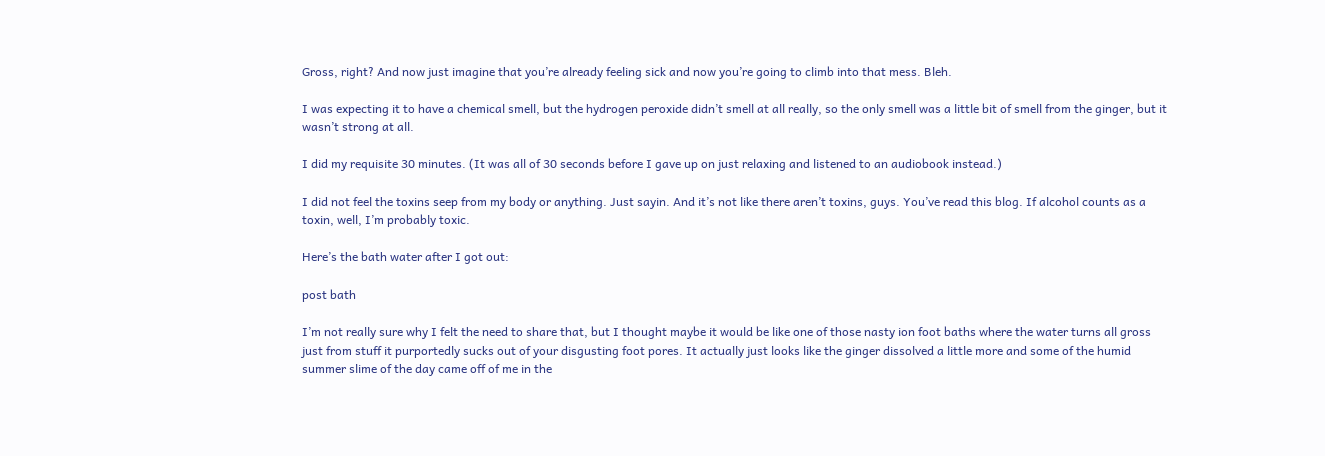Gross, right? And now just imagine that you’re already feeling sick and now you’re going to climb into that mess. Bleh.

I was expecting it to have a chemical smell, but the hydrogen peroxide didn’t smell at all really, so the only smell was a little bit of smell from the ginger, but it wasn’t strong at all.

I did my requisite 30 minutes. (It was all of 30 seconds before I gave up on just relaxing and listened to an audiobook instead.)

I did not feel the toxins seep from my body or anything. Just sayin. And it’s not like there aren’t toxins, guys. You’ve read this blog. If alcohol counts as a toxin, well, I’m probably toxic.

Here’s the bath water after I got out:

post bath

I’m not really sure why I felt the need to share that, but I thought maybe it would be like one of those nasty ion foot baths where the water turns all gross just from stuff it purportedly sucks out of your disgusting foot pores. It actually just looks like the ginger dissolved a little more and some of the humid summer slime of the day came off of me in the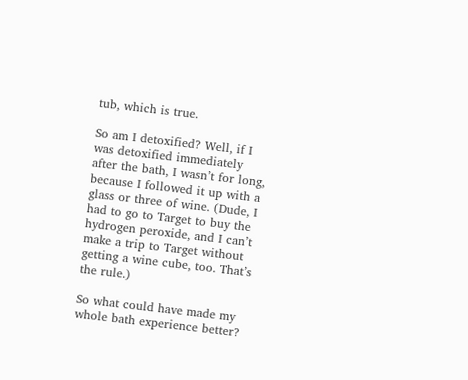tub, which is true.

So am I detoxified? Well, if I was detoxified immediately after the bath, I wasn’t for long, because I followed it up with a glass or three of wine. (Dude, I had to go to Target to buy the hydrogen peroxide, and I can’t make a trip to Target without getting a wine cube, too. That’s the rule.)

So what could have made my whole bath experience better?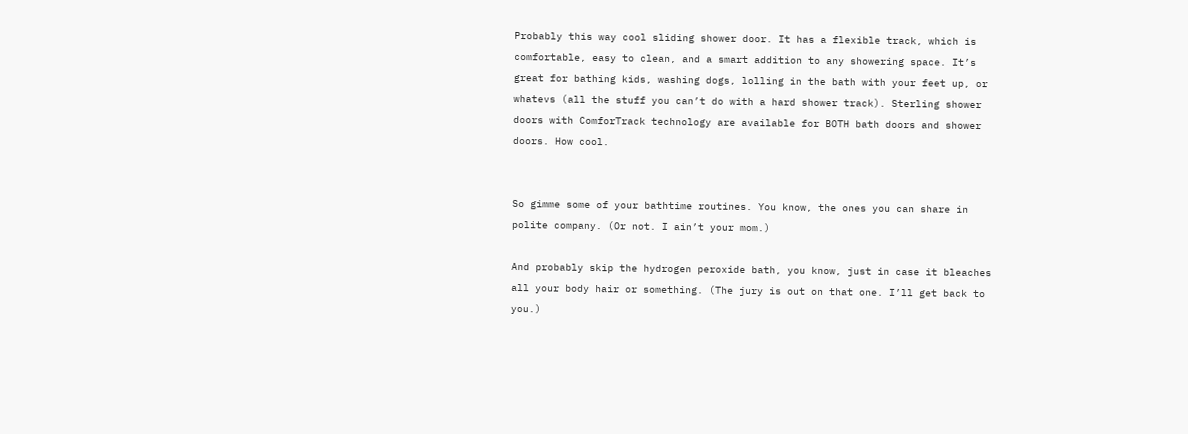Probably this way cool sliding shower door. It has a flexible track, which is comfortable, easy to clean, and a smart addition to any showering space. It’s great for bathing kids, washing dogs, lolling in the bath with your feet up, or whatevs (all the stuff you can’t do with a hard shower track). Sterling shower doors with ComforTrack technology are available for BOTH bath doors and shower doors. How cool.


So gimme some of your bathtime routines. You know, the ones you can share in polite company. (Or not. I ain’t your mom.)

And probably skip the hydrogen peroxide bath, you know, just in case it bleaches all your body hair or something. (The jury is out on that one. I’ll get back to you.)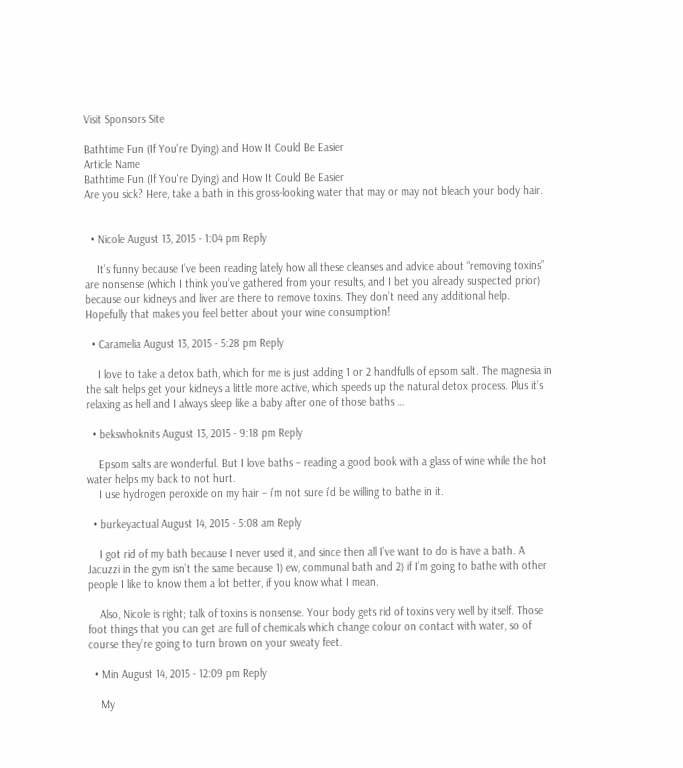Visit Sponsors Site

Bathtime Fun (If You're Dying) and How It Could Be Easier
Article Name
Bathtime Fun (If You're Dying) and How It Could Be Easier
Are you sick? Here, take a bath in this gross-looking water that may or may not bleach your body hair.


  • Nicole August 13, 2015 - 1:04 pm Reply

    It’s funny because I’ve been reading lately how all these cleanses and advice about “removing toxins” are nonsense (which I think you’ve gathered from your results, and I bet you already suspected prior) because our kidneys and liver are there to remove toxins. They don’t need any additional help. Hopefully that makes you feel better about your wine consumption!

  • Caramelia August 13, 2015 - 5:28 pm Reply

    I love to take a detox bath, which for me is just adding 1 or 2 handfulls of epsom salt. The magnesia in the salt helps get your kidneys a little more active, which speeds up the natural detox process. Plus it’s relaxing as hell and I always sleep like a baby after one of those baths …

  • bekswhoknits August 13, 2015 - 9:18 pm Reply

    Epsom salts are wonderful. But I love baths – reading a good book with a glass of wine while the hot water helps my back to not hurt.
    I use hydrogen peroxide on my hair – i’m not sure i’d be willing to bathe in it.

  • burkeyactual August 14, 2015 - 5:08 am Reply

    I got rid of my bath because I never used it, and since then all I’ve want to do is have a bath. A Jacuzzi in the gym isn’t the same because 1) ew, communal bath and 2) if I’m going to bathe with other people I like to know them a lot better, if you know what I mean.

    Also, Nicole is right; talk of toxins is nonsense. Your body gets rid of toxins very well by itself. Those foot things that you can get are full of chemicals which change colour on contact with water, so of course they’re going to turn brown on your sweaty feet.

  • Min August 14, 2015 - 12:09 pm Reply

    My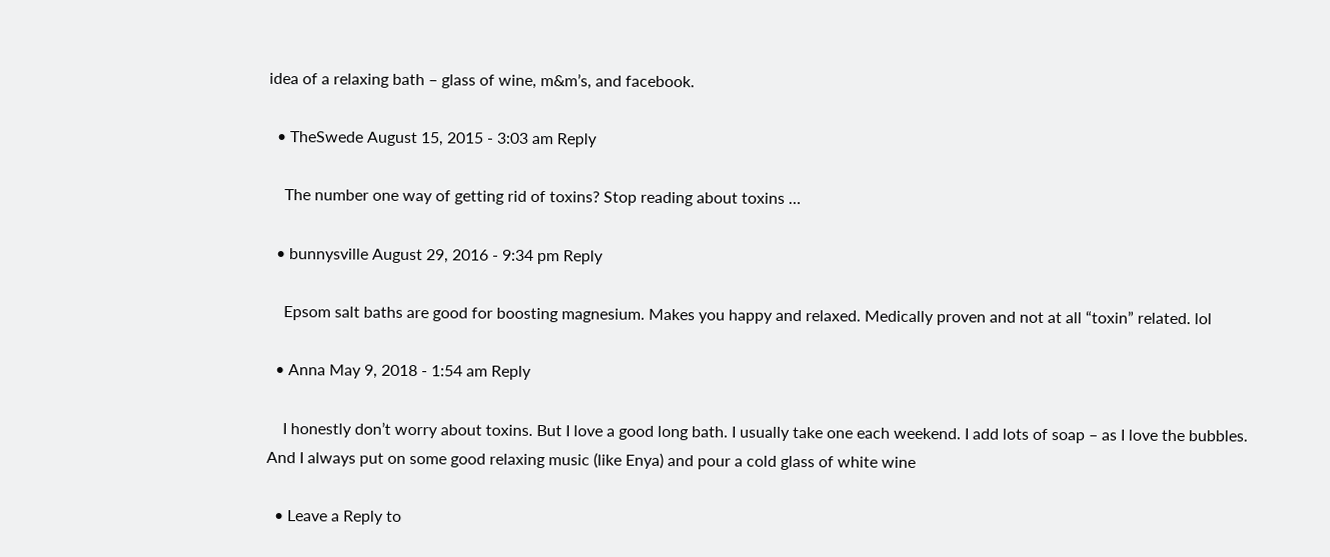idea of a relaxing bath – glass of wine, m&m’s, and facebook.

  • TheSwede August 15, 2015 - 3:03 am Reply

    The number one way of getting rid of toxins? Stop reading about toxins …

  • bunnysville August 29, 2016 - 9:34 pm Reply

    Epsom salt baths are good for boosting magnesium. Makes you happy and relaxed. Medically proven and not at all “toxin” related. lol

  • Anna May 9, 2018 - 1:54 am Reply

    I honestly don’t worry about toxins. But I love a good long bath. I usually take one each weekend. I add lots of soap – as I love the bubbles. And I always put on some good relaxing music (like Enya) and pour a cold glass of white wine

  • Leave a Reply to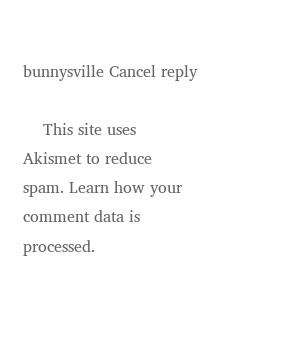bunnysville Cancel reply

    This site uses Akismet to reduce spam. Learn how your comment data is processed.